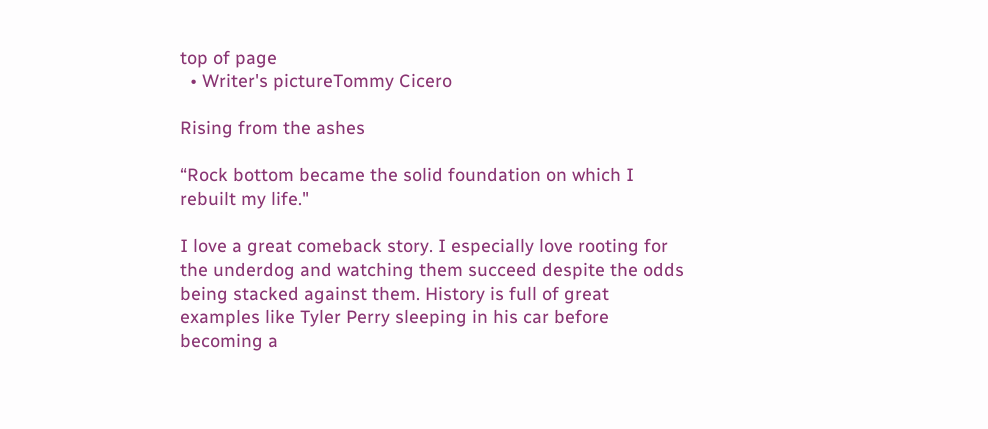top of page
  • Writer's pictureTommy Cicero

Rising from the ashes

“Rock bottom became the solid foundation on which I rebuilt my life."

I love a great comeback story. I especially love rooting for the underdog and watching them succeed despite the odds being stacked against them. History is full of great examples like Tyler Perry sleeping in his car before becoming a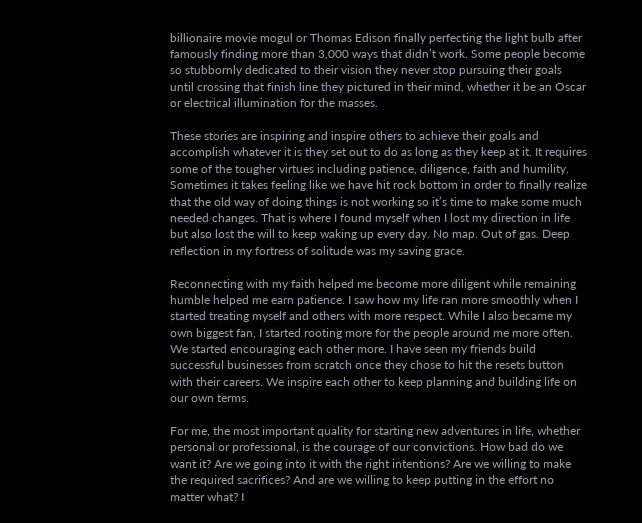billionaire movie mogul or Thomas Edison finally perfecting the light bulb after famously finding more than 3,000 ways that didn’t work. Some people become so stubbornly dedicated to their vision they never stop pursuing their goals until crossing that finish line they pictured in their mind, whether it be an Oscar or electrical illumination for the masses.

These stories are inspiring and inspire others to achieve their goals and accomplish whatever it is they set out to do as long as they keep at it. It requires some of the tougher virtues including patience, diligence, faith and humility. Sometimes it takes feeling like we have hit rock bottom in order to finally realize that the old way of doing things is not working so it’s time to make some much needed changes. That is where I found myself when I lost my direction in life but also lost the will to keep waking up every day. No map. Out of gas. Deep reflection in my fortress of solitude was my saving grace.

Reconnecting with my faith helped me become more diligent while remaining humble helped me earn patience. I saw how my life ran more smoothly when I started treating myself and others with more respect. While I also became my own biggest fan, I started rooting more for the people around me more often. We started encouraging each other more. I have seen my friends build successful businesses from scratch once they chose to hit the resets button with their careers. We inspire each other to keep planning and building life on our own terms.

For me, the most important quality for starting new adventures in life, whether personal or professional, is the courage of our convictions. How bad do we want it? Are we going into it with the right intentions? Are we willing to make the required sacrifices? And are we willing to keep putting in the effort no matter what? I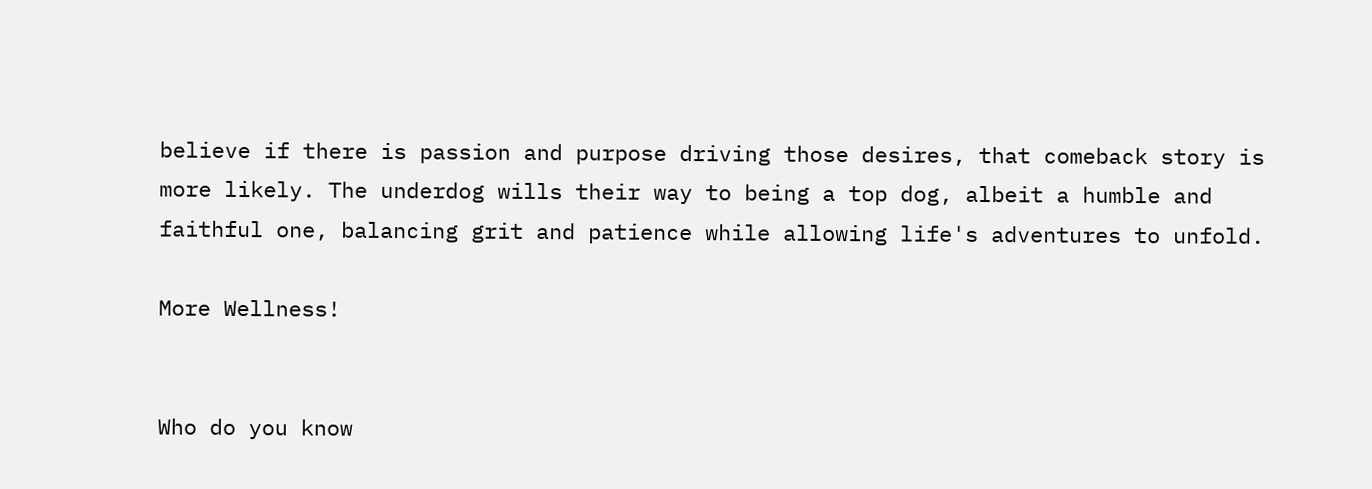believe if there is passion and purpose driving those desires, that comeback story is more likely. The underdog wills their way to being a top dog, albeit a humble and faithful one, balancing grit and patience while allowing life's adventures to unfold.

More Wellness!


Who do you know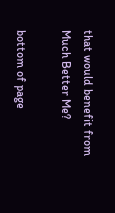that would benefit from Much Better Me?

bottom of page